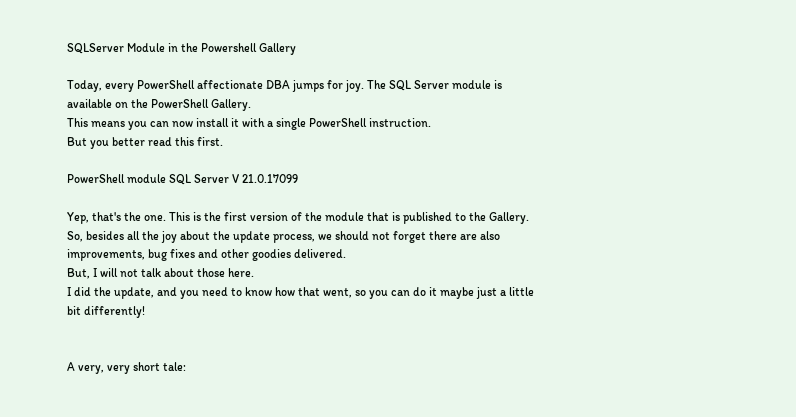SQLServer Module in the Powershell Gallery

Today, every PowerShell affectionate DBA jumps for joy. The SQL Server module is available on the PowerShell Gallery.
This means you can now install it with a single PowerShell instruction.
But you better read this first.

PowerShell module SQL Server V 21.0.17099

Yep, that's the one. This is the first version of the module that is published to the Gallery.
So, besides all the joy about the update process, we should not forget there are also improvements, bug fixes and other goodies delivered.
But, I will not talk about those here.
I did the update, and you need to know how that went, so you can do it maybe just a little bit differently!


A very, very short tale: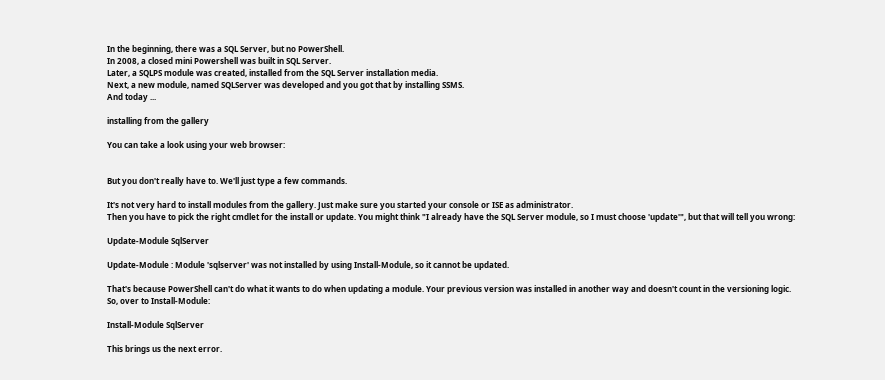In the beginning, there was a SQL Server, but no PowerShell.
In 2008, a closed mini Powershell was built in SQL Server.
Later, a SQLPS module was created, installed from the SQL Server installation media.
Next, a new module, named SQLServer was developed and you got that by installing SSMS.
And today ...

installing from the gallery

You can take a look using your web browser:


But you don't really have to. We'll just type a few commands.

It's not very hard to install modules from the gallery. Just make sure you started your console or ISE as administrator.
Then you have to pick the right cmdlet for the install or update. You might think "I already have the SQL Server module, so I must choose 'update'", but that will tell you wrong:

Update-Module SqlServer

Update-Module : Module 'sqlserver' was not installed by using Install-Module, so it cannot be updated.

That's because PowerShell can't do what it wants to do when updating a module. Your previous version was installed in another way and doesn't count in the versioning logic.
So, over to Install-Module:

Install-Module SqlServer

This brings us the next error.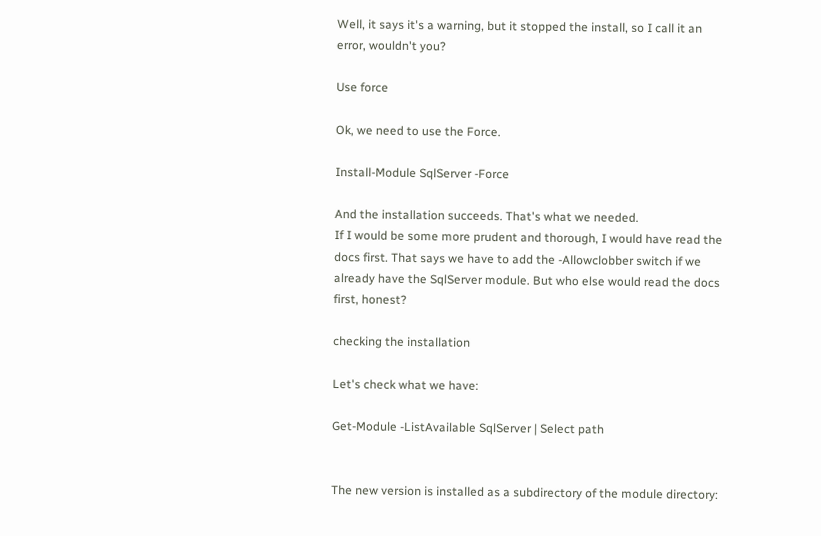Well, it says it's a warning, but it stopped the install, so I call it an error, wouldn't you?

Use force

Ok, we need to use the Force.

Install-Module SqlServer -Force

And the installation succeeds. That's what we needed.
If I would be some more prudent and thorough, I would have read the docs first. That says we have to add the -Allowclobber switch if we already have the SqlServer module. But who else would read the docs first, honest?

checking the installation

Let's check what we have:

Get-Module -ListAvailable SqlServer | Select path


The new version is installed as a subdirectory of the module directory: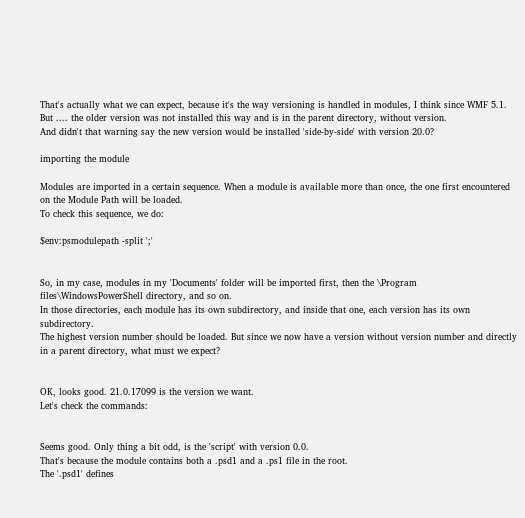That's actually what we can expect, because it's the way versioning is handled in modules, I think since WMF 5.1.
But .... the older version was not installed this way and is in the parent directory, without version.
And didn't that warning say the new version would be installed 'side-by-side' with version 20.0?

importing the module

Modules are imported in a certain sequence. When a module is available more than once, the one first encountered on the Module Path will be loaded.
To check this sequence, we do:

$env:psmodulepath -split ';'


So, in my case, modules in my 'Documents' folder will be imported first, then the \Program files\WindowsPowerShell directory, and so on.
In those directories, each module has its own subdirectory, and inside that one, each version has its own subdirectory.
The highest version number should be loaded. But since we now have a version without version number and directly in a parent directory, what must we expect?


OK, looks good. 21.0.17099 is the version we want.
Let's check the commands:


Seems good. Only thing a bit odd, is the 'script' with version 0.0.
That's because the module contains both a .psd1 and a .ps1 file in the root.
The '.psd1' defines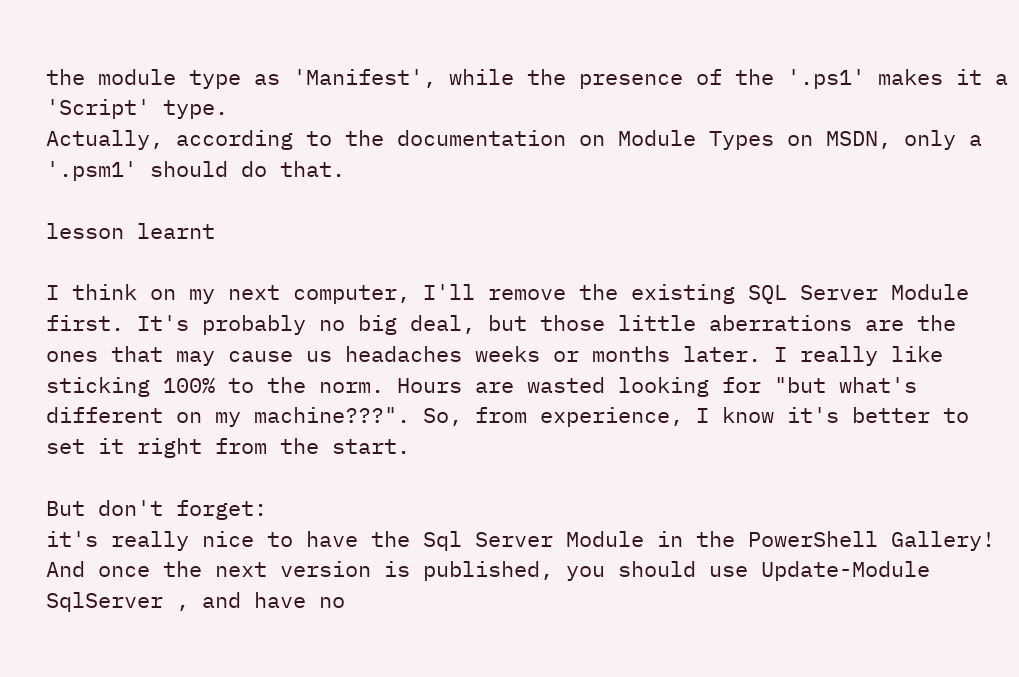the module type as 'Manifest', while the presence of the '.ps1' makes it a 'Script' type.
Actually, according to the documentation on Module Types on MSDN, only a '.psm1' should do that.

lesson learnt

I think on my next computer, I'll remove the existing SQL Server Module first. It's probably no big deal, but those little aberrations are the ones that may cause us headaches weeks or months later. I really like sticking 100% to the norm. Hours are wasted looking for "but what's different on my machine???". So, from experience, I know it's better to set it right from the start.

But don't forget:
it's really nice to have the Sql Server Module in the PowerShell Gallery!
And once the next version is published, you should use Update-Module SqlServer , and have no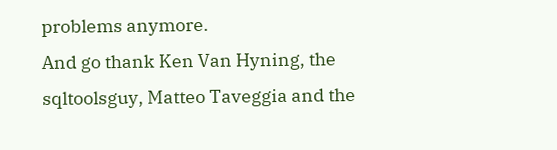problems anymore.
And go thank Ken Van Hyning, the sqltoolsguy, Matteo Taveggia and the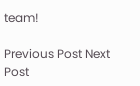team!

Previous Post Next Post